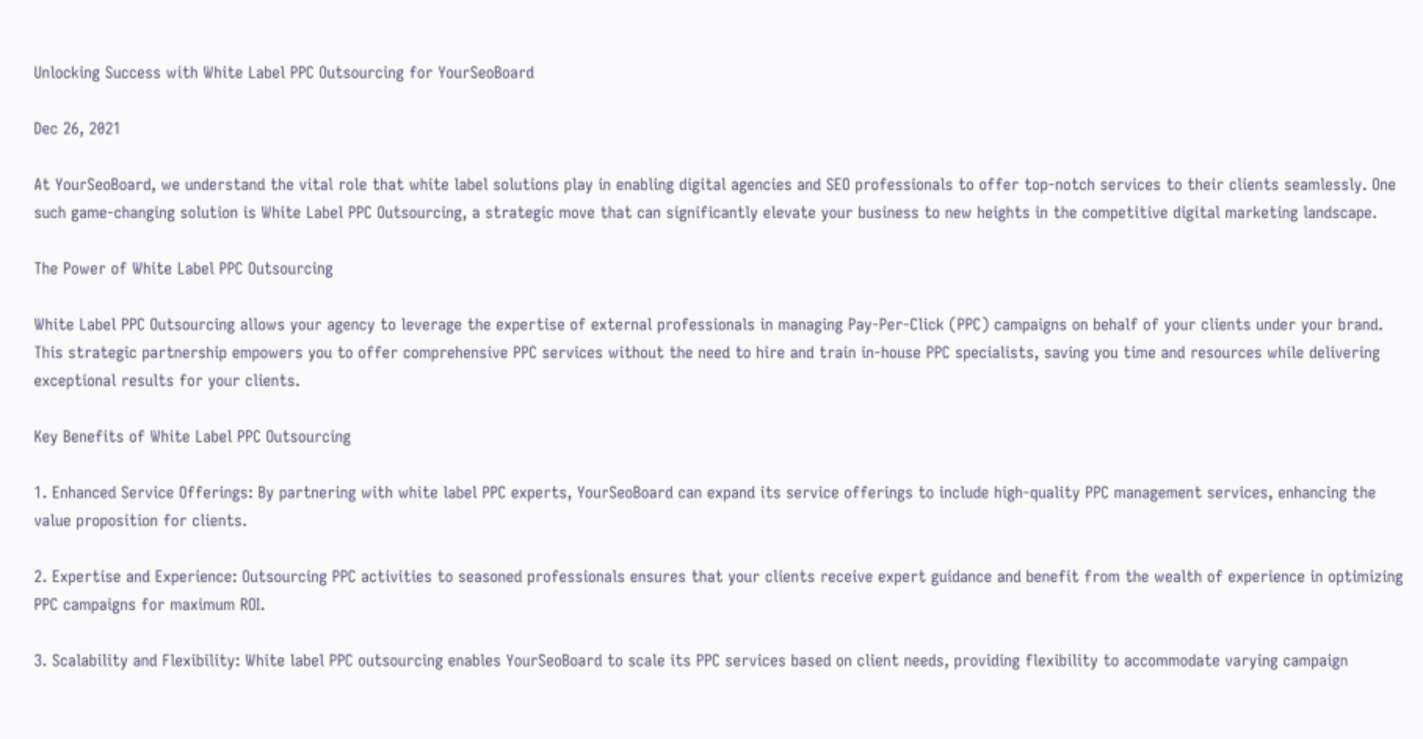Unlocking Success with White Label PPC Outsourcing for YourSeoBoard

Dec 26, 2021

At YourSeoBoard, we understand the vital role that white label solutions play in enabling digital agencies and SEO professionals to offer top-notch services to their clients seamlessly. One such game-changing solution is White Label PPC Outsourcing, a strategic move that can significantly elevate your business to new heights in the competitive digital marketing landscape.

The Power of White Label PPC Outsourcing

White Label PPC Outsourcing allows your agency to leverage the expertise of external professionals in managing Pay-Per-Click (PPC) campaigns on behalf of your clients under your brand. This strategic partnership empowers you to offer comprehensive PPC services without the need to hire and train in-house PPC specialists, saving you time and resources while delivering exceptional results for your clients.

Key Benefits of White Label PPC Outsourcing

1. Enhanced Service Offerings: By partnering with white label PPC experts, YourSeoBoard can expand its service offerings to include high-quality PPC management services, enhancing the value proposition for clients.

2. Expertise and Experience: Outsourcing PPC activities to seasoned professionals ensures that your clients receive expert guidance and benefit from the wealth of experience in optimizing PPC campaigns for maximum ROI.

3. Scalability and Flexibility: White label PPC outsourcing enables YourSeoBoard to scale its PPC services based on client needs, providing flexibility to accommodate varying campaign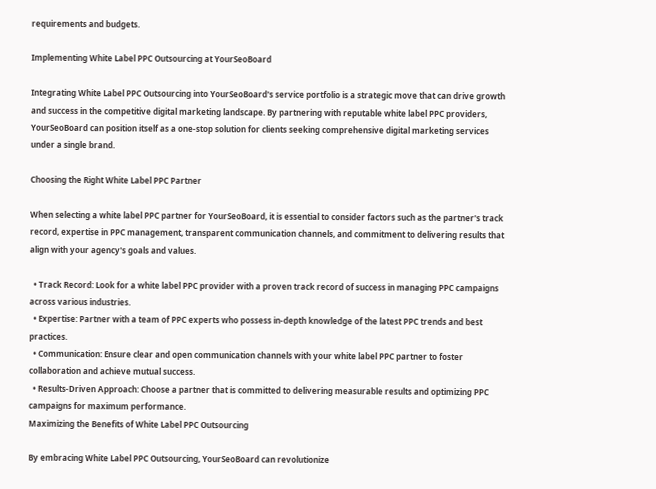requirements and budgets.

Implementing White Label PPC Outsourcing at YourSeoBoard

Integrating White Label PPC Outsourcing into YourSeoBoard's service portfolio is a strategic move that can drive growth and success in the competitive digital marketing landscape. By partnering with reputable white label PPC providers, YourSeoBoard can position itself as a one-stop solution for clients seeking comprehensive digital marketing services under a single brand.

Choosing the Right White Label PPC Partner

When selecting a white label PPC partner for YourSeoBoard, it is essential to consider factors such as the partner's track record, expertise in PPC management, transparent communication channels, and commitment to delivering results that align with your agency's goals and values.

  • Track Record: Look for a white label PPC provider with a proven track record of success in managing PPC campaigns across various industries.
  • Expertise: Partner with a team of PPC experts who possess in-depth knowledge of the latest PPC trends and best practices.
  • Communication: Ensure clear and open communication channels with your white label PPC partner to foster collaboration and achieve mutual success.
  • Results-Driven Approach: Choose a partner that is committed to delivering measurable results and optimizing PPC campaigns for maximum performance.
Maximizing the Benefits of White Label PPC Outsourcing

By embracing White Label PPC Outsourcing, YourSeoBoard can revolutionize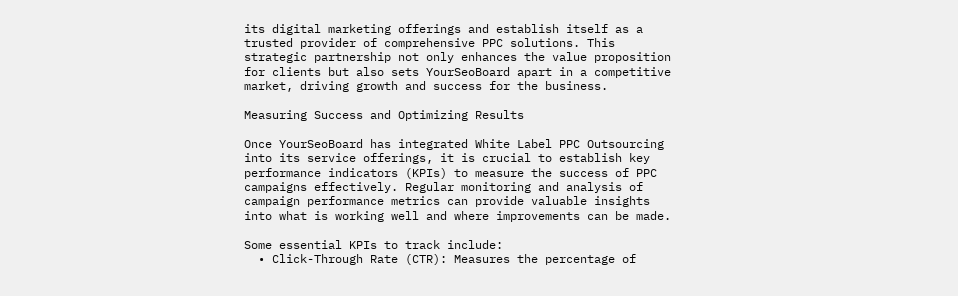its digital marketing offerings and establish itself as a trusted provider of comprehensive PPC solutions. This strategic partnership not only enhances the value proposition for clients but also sets YourSeoBoard apart in a competitive market, driving growth and success for the business.

Measuring Success and Optimizing Results

Once YourSeoBoard has integrated White Label PPC Outsourcing into its service offerings, it is crucial to establish key performance indicators (KPIs) to measure the success of PPC campaigns effectively. Regular monitoring and analysis of campaign performance metrics can provide valuable insights into what is working well and where improvements can be made.

Some essential KPIs to track include:
  • Click-Through Rate (CTR): Measures the percentage of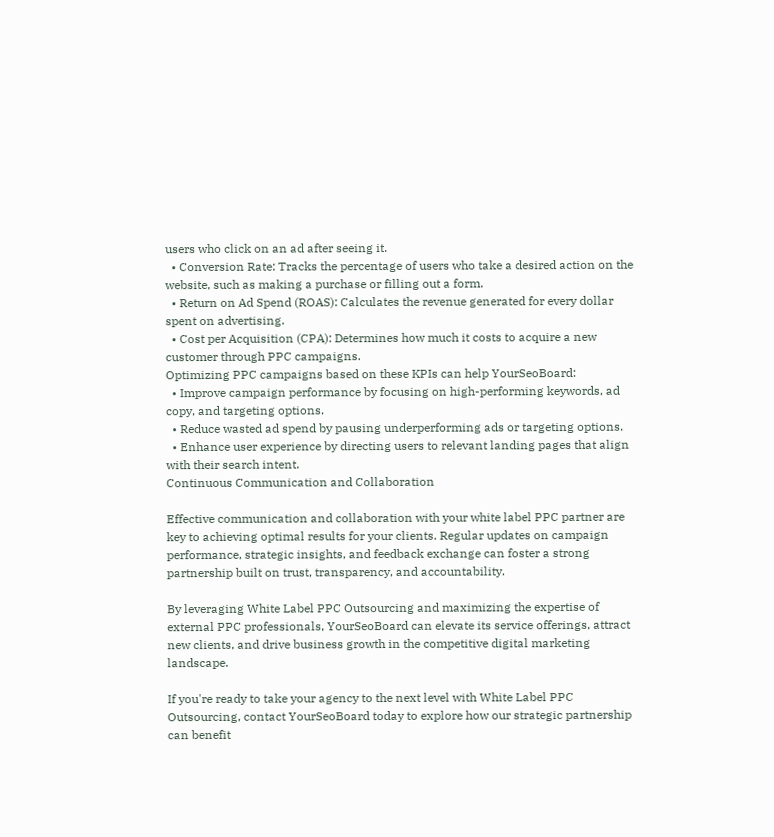users who click on an ad after seeing it.
  • Conversion Rate: Tracks the percentage of users who take a desired action on the website, such as making a purchase or filling out a form.
  • Return on Ad Spend (ROAS): Calculates the revenue generated for every dollar spent on advertising.
  • Cost per Acquisition (CPA): Determines how much it costs to acquire a new customer through PPC campaigns.
Optimizing PPC campaigns based on these KPIs can help YourSeoBoard:
  • Improve campaign performance by focusing on high-performing keywords, ad copy, and targeting options.
  • Reduce wasted ad spend by pausing underperforming ads or targeting options.
  • Enhance user experience by directing users to relevant landing pages that align with their search intent.
Continuous Communication and Collaboration

Effective communication and collaboration with your white label PPC partner are key to achieving optimal results for your clients. Regular updates on campaign performance, strategic insights, and feedback exchange can foster a strong partnership built on trust, transparency, and accountability.

By leveraging White Label PPC Outsourcing and maximizing the expertise of external PPC professionals, YourSeoBoard can elevate its service offerings, attract new clients, and drive business growth in the competitive digital marketing landscape.

If you're ready to take your agency to the next level with White Label PPC Outsourcing, contact YourSeoBoard today to explore how our strategic partnership can benefit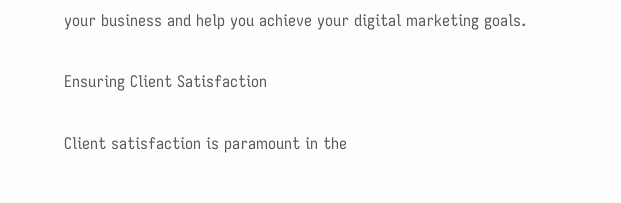your business and help you achieve your digital marketing goals.

Ensuring Client Satisfaction

Client satisfaction is paramount in the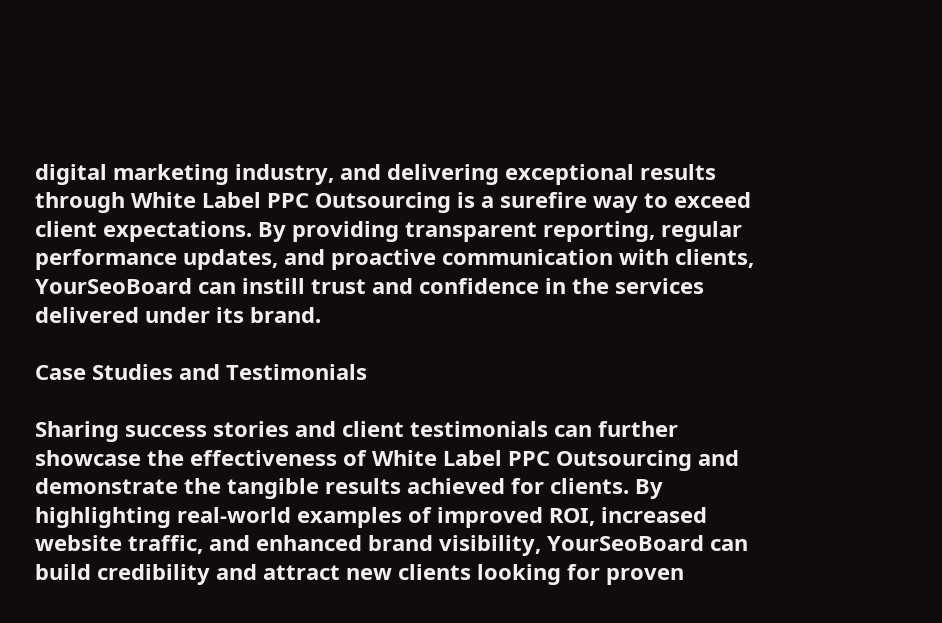digital marketing industry, and delivering exceptional results through White Label PPC Outsourcing is a surefire way to exceed client expectations. By providing transparent reporting, regular performance updates, and proactive communication with clients, YourSeoBoard can instill trust and confidence in the services delivered under its brand.

Case Studies and Testimonials

Sharing success stories and client testimonials can further showcase the effectiveness of White Label PPC Outsourcing and demonstrate the tangible results achieved for clients. By highlighting real-world examples of improved ROI, increased website traffic, and enhanced brand visibility, YourSeoBoard can build credibility and attract new clients looking for proven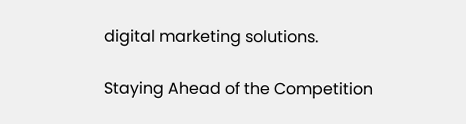digital marketing solutions.

Staying Ahead of the Competition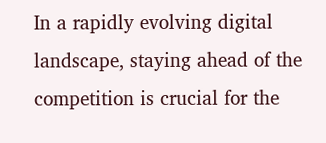In a rapidly evolving digital landscape, staying ahead of the competition is crucial for the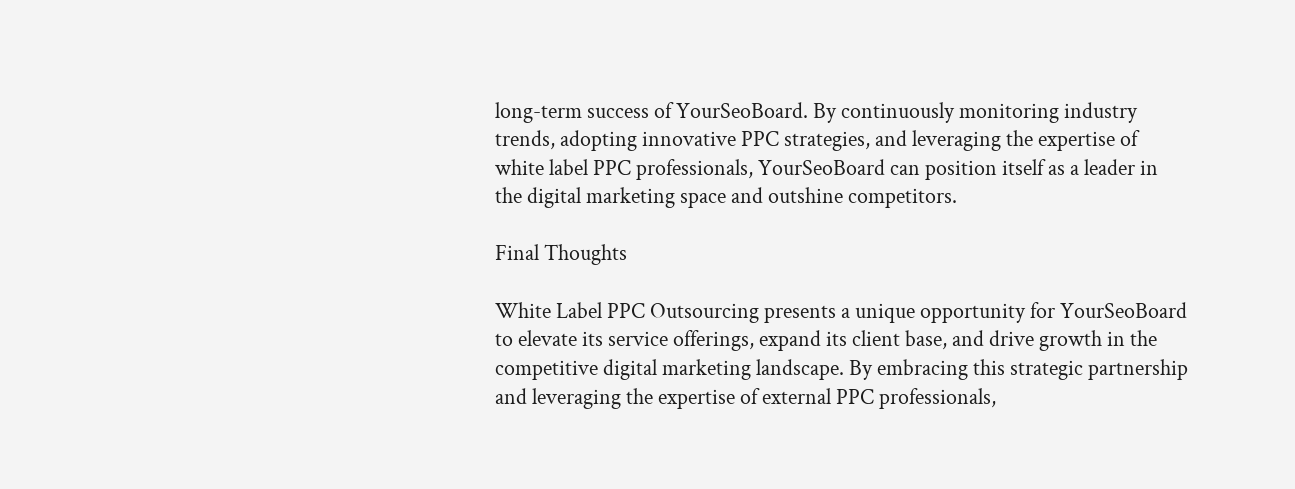long-term success of YourSeoBoard. By continuously monitoring industry trends, adopting innovative PPC strategies, and leveraging the expertise of white label PPC professionals, YourSeoBoard can position itself as a leader in the digital marketing space and outshine competitors.

Final Thoughts

White Label PPC Outsourcing presents a unique opportunity for YourSeoBoard to elevate its service offerings, expand its client base, and drive growth in the competitive digital marketing landscape. By embracing this strategic partnership and leveraging the expertise of external PPC professionals,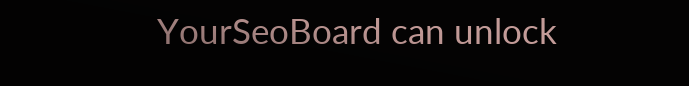YourSeoBoard can unlock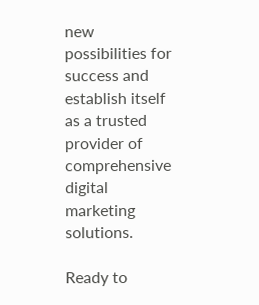new possibilities for success and establish itself as a trusted provider of comprehensive digital marketing solutions.

Ready to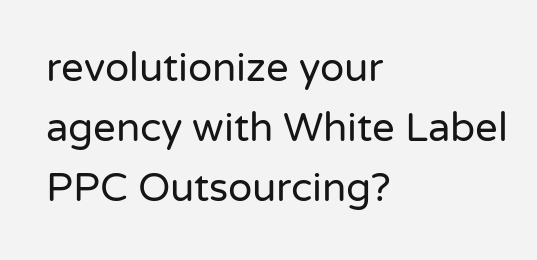revolutionize your agency with White Label PPC Outsourcing?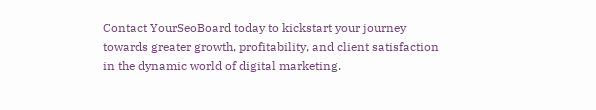Contact YourSeoBoard today to kickstart your journey towards greater growth, profitability, and client satisfaction in the dynamic world of digital marketing.